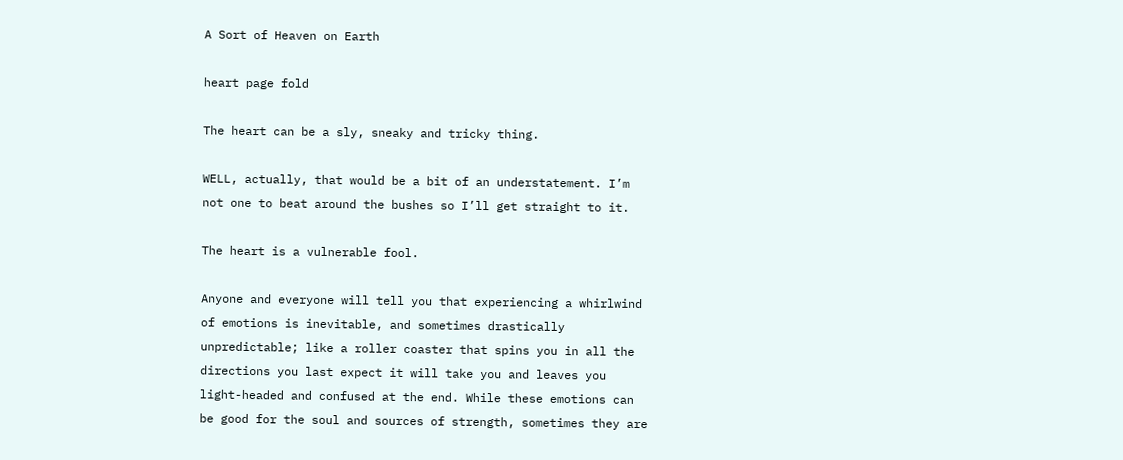A Sort of Heaven on Earth

heart page fold

The heart can be a sly, sneaky and tricky thing.

WELL, actually, that would be a bit of an understatement. I’m not one to beat around the bushes so I’ll get straight to it.

The heart is a vulnerable fool.

Anyone and everyone will tell you that experiencing a whirlwind of emotions is inevitable, and sometimes drastically unpredictable; like a roller coaster that spins you in all the directions you last expect it will take you and leaves you light-headed and confused at the end. While these emotions can be good for the soul and sources of strength, sometimes they are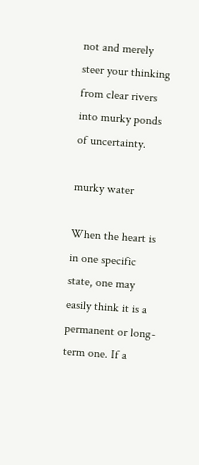not and merely steer your thinking from clear rivers into murky ponds of uncertainty.

murky water

When the heart is in one specific state, one may easily think it is a permanent or long-term one. If a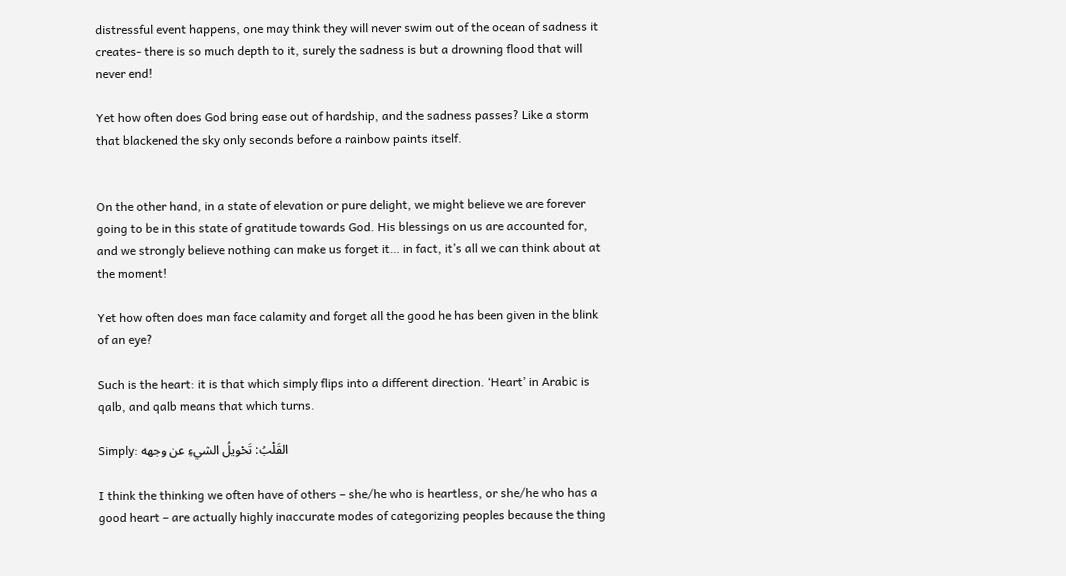distressful event happens, one may think they will never swim out of the ocean of sadness it creates- there is so much depth to it, surely the sadness is but a drowning flood that will never end!

Yet how often does God bring ease out of hardship, and the sadness passes? Like a storm that blackened the sky only seconds before a rainbow paints itself.


On the other hand, in a state of elevation or pure delight, we might believe we are forever going to be in this state of gratitude towards God. His blessings on us are accounted for, and we strongly believe nothing can make us forget it… in fact, it’s all we can think about at the moment!

Yet how often does man face calamity and forget all the good he has been given in the blink of an eye?

Such is the heart: it is that which simply flips into a different direction. ‘Heart’ in Arabic is qalb, and qalb means that which turns.

Simply: القَلْبُ: تَحْويلُ الشيءِ عن وجهه

I think the thinking we often have of others – she/he who is heartless, or she/he who has a good heart – are actually highly inaccurate modes of categorizing peoples because the thing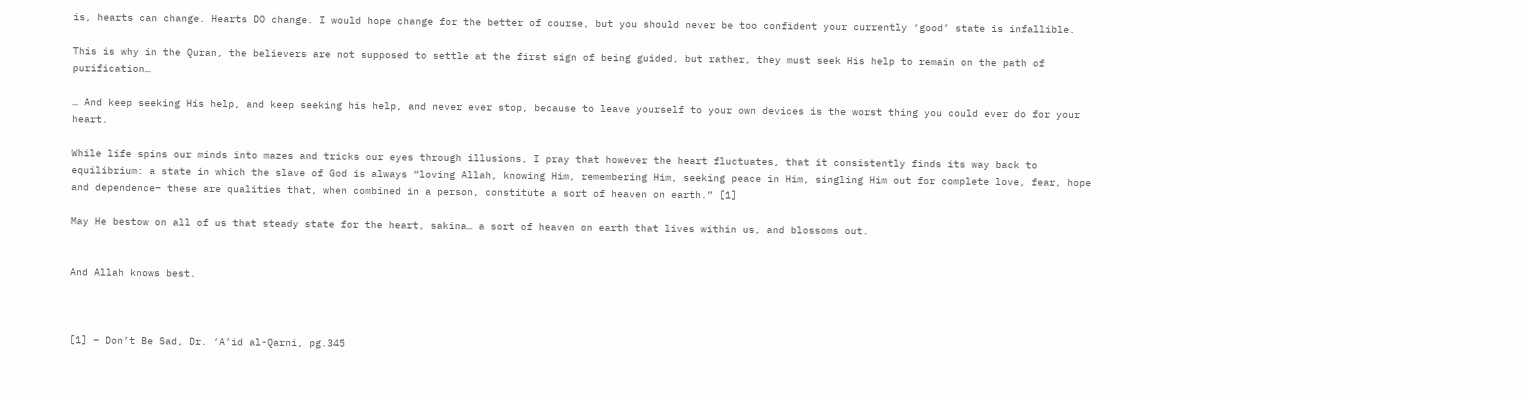is, hearts can change. Hearts DO change. I would hope change for the better of course, but you should never be too confident your currently ‘good’ state is infallible.

This is why in the Quran, the believers are not supposed to settle at the first sign of being guided, but rather, they must seek His help to remain on the path of purification…

… And keep seeking His help, and keep seeking his help, and never ever stop, because to leave yourself to your own devices is the worst thing you could ever do for your heart.

While life spins our minds into mazes and tricks our eyes through illusions, I pray that however the heart fluctuates, that it consistently finds its way back to equilibrium: a state in which the slave of God is always “loving Allah, knowing Him, remembering Him, seeking peace in Him, singling Him out for complete love, fear, hope and dependence– these are qualities that, when combined in a person, constitute a sort of heaven on earth.” [1]

May He bestow on all of us that steady state for the heart, sakina… a sort of heaven on earth that lives within us, and blossoms out.


And Allah knows best.



[1] – Don’t Be Sad, Dr. ‘A’id al-Qarni, pg.345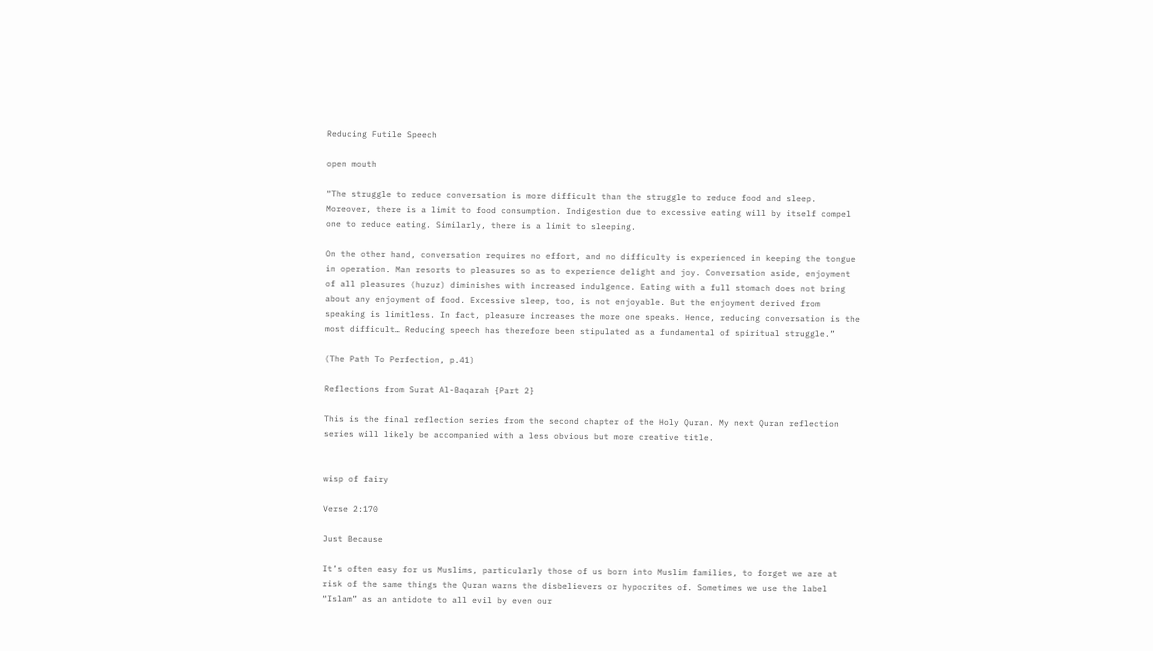Reducing Futile Speech

open mouth

“The struggle to reduce conversation is more difficult than the struggle to reduce food and sleep. Moreover, there is a limit to food consumption. Indigestion due to excessive eating will by itself compel one to reduce eating. Similarly, there is a limit to sleeping.

On the other hand, conversation requires no effort, and no difficulty is experienced in keeping the tongue in operation. Man resorts to pleasures so as to experience delight and joy. Conversation aside, enjoyment of all pleasures (huzuz) diminishes with increased indulgence. Eating with a full stomach does not bring about any enjoyment of food. Excessive sleep, too, is not enjoyable. But the enjoyment derived from speaking is limitless. In fact, pleasure increases the more one speaks. Hence, reducing conversation is the most difficult… Reducing speech has therefore been stipulated as a fundamental of spiritual struggle.”

(The Path To Perfection, p.41)

Reflections from Surat Al-Baqarah {Part 2}

This is the final reflection series from the second chapter of the Holy Quran. My next Quran reflection series will likely be accompanied with a less obvious but more creative title.


wisp of fairy

Verse 2:170

Just Because

It’s often easy for us Muslims, particularly those of us born into Muslim families, to forget we are at risk of the same things the Quran warns the disbelievers or hypocrites of. Sometimes we use the label “Islam” as an antidote to all evil by even our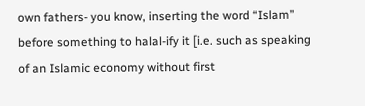own fathers- you know, inserting the word “Islam” before something to halal-ify it [i.e. such as speaking of an Islamic economy without first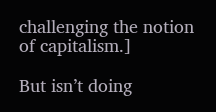challenging the notion of capitalism.]

But isn’t doing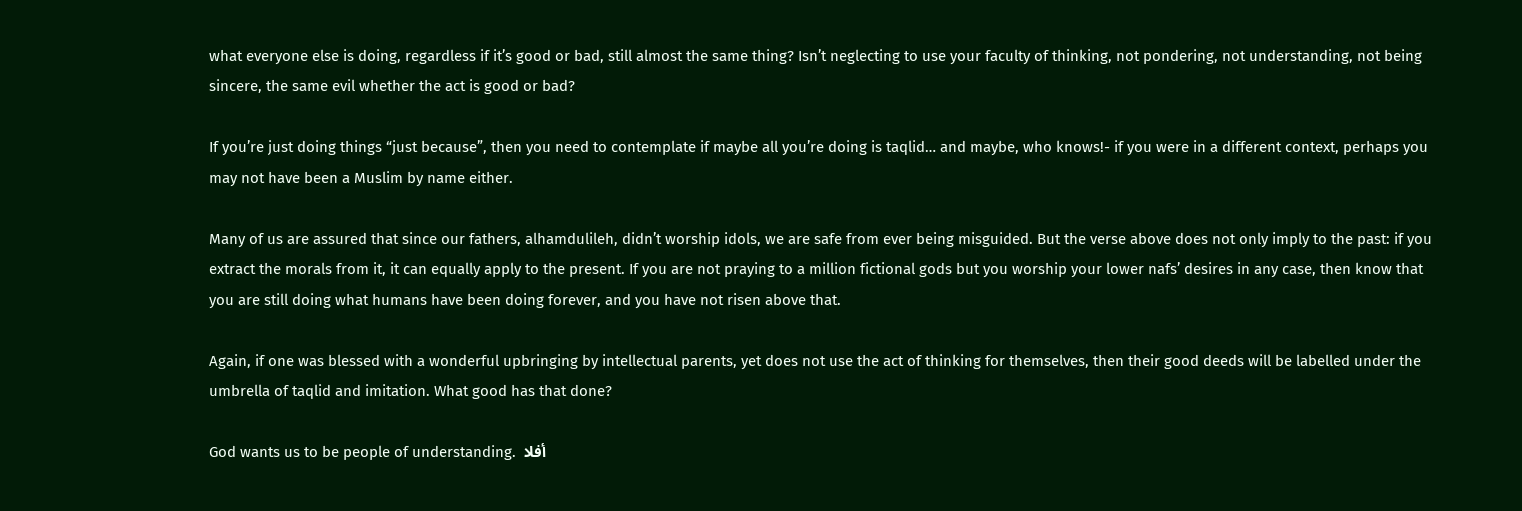what everyone else is doing, regardless if it’s good or bad, still almost the same thing? Isn’t neglecting to use your faculty of thinking, not pondering, not understanding, not being sincere, the same evil whether the act is good or bad?

If you’re just doing things “just because”, then you need to contemplate if maybe all you’re doing is taqlid… and maybe, who knows!- if you were in a different context, perhaps you may not have been a Muslim by name either.

Many of us are assured that since our fathers, alhamdulileh, didn’t worship idols, we are safe from ever being misguided. But the verse above does not only imply to the past: if you extract the morals from it, it can equally apply to the present. If you are not praying to a million fictional gods but you worship your lower nafs’ desires in any case, then know that you are still doing what humans have been doing forever, and you have not risen above that.

Again, if one was blessed with a wonderful upbringing by intellectual parents, yet does not use the act of thinking for themselves, then their good deeds will be labelled under the umbrella of taqlid and imitation. What good has that done?

God wants us to be people of understanding.  أفلا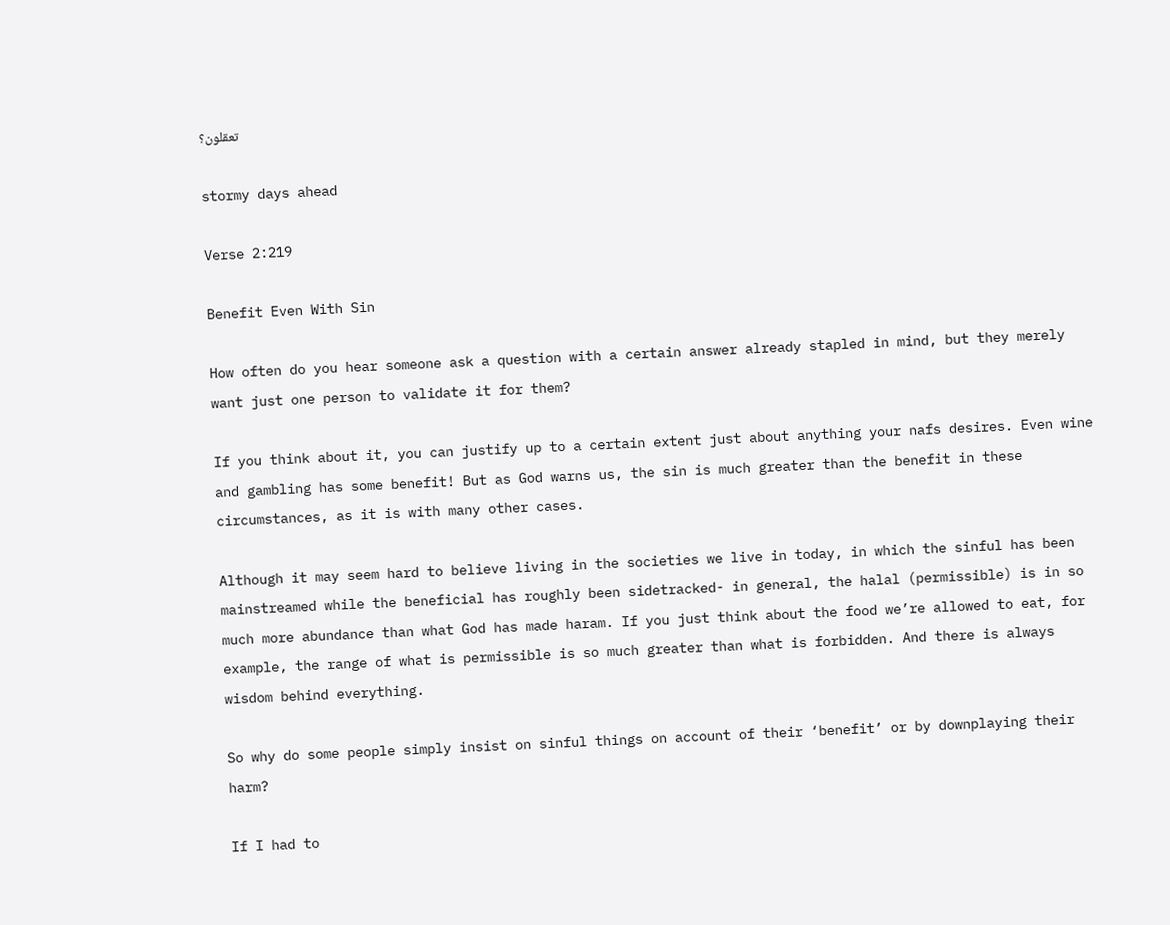تعقلون؟

stormy days ahead

Verse 2:219

Benefit Even With Sin

How often do you hear someone ask a question with a certain answer already stapled in mind, but they merely want just one person to validate it for them?

If you think about it, you can justify up to a certain extent just about anything your nafs desires. Even wine and gambling has some benefit! But as God warns us, the sin is much greater than the benefit in these circumstances, as it is with many other cases.

Although it may seem hard to believe living in the societies we live in today, in which the sinful has been mainstreamed while the beneficial has roughly been sidetracked- in general, the halal (permissible) is in so much more abundance than what God has made haram. If you just think about the food we’re allowed to eat, for example, the range of what is permissible is so much greater than what is forbidden. And there is always wisdom behind everything.

So why do some people simply insist on sinful things on account of their ‘benefit’ or by downplaying their harm?

If I had to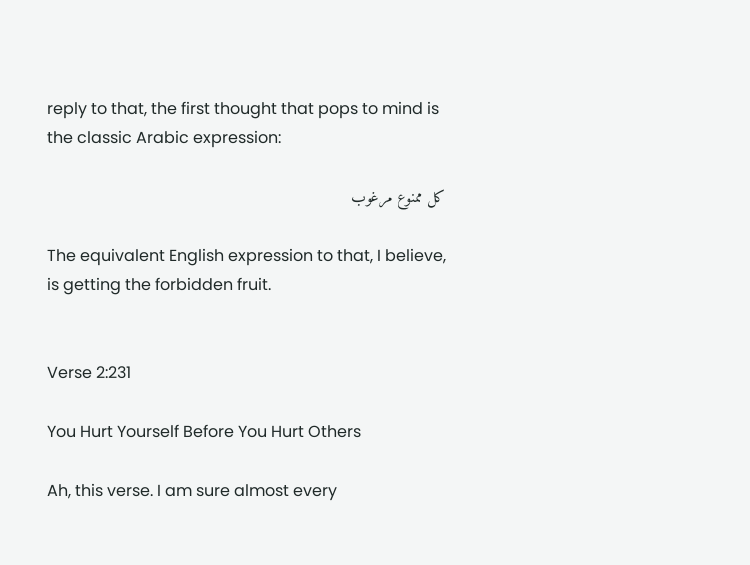reply to that, the first thought that pops to mind is the classic Arabic expression:

كل ممنوع مرغوب

The equivalent English expression to that, I believe, is getting the forbidden fruit.


Verse 2:231

You Hurt Yourself Before You Hurt Others

Ah, this verse. I am sure almost every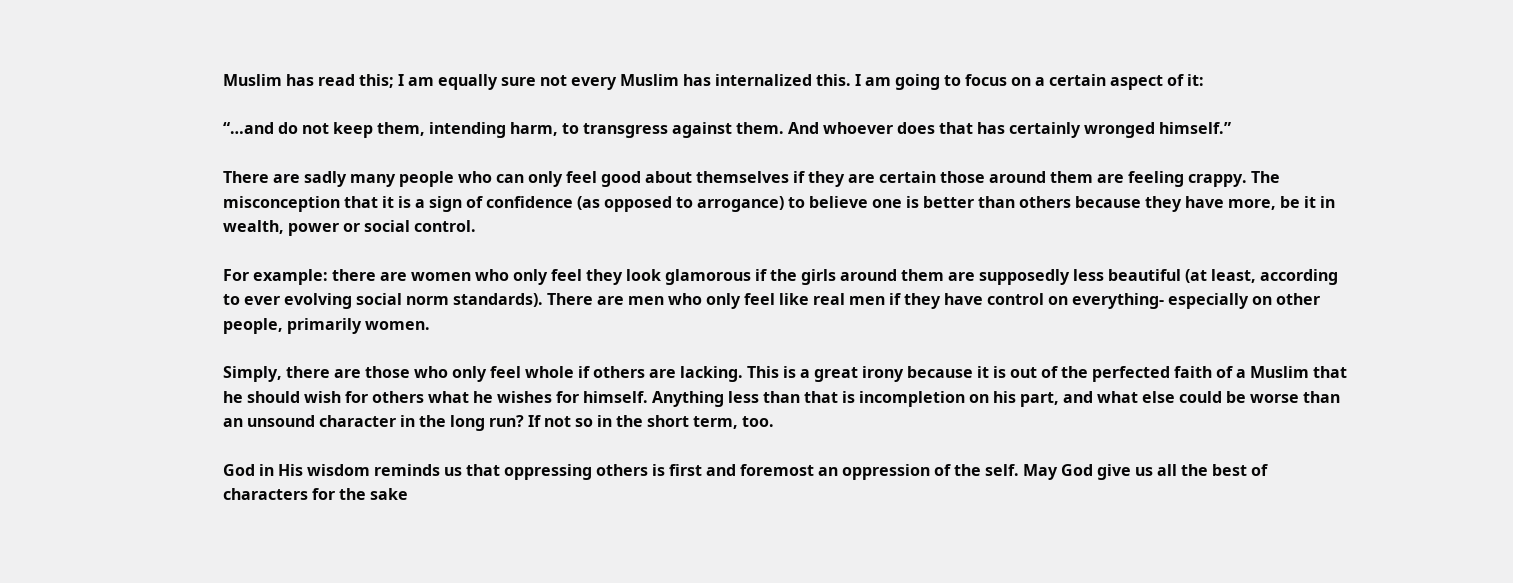Muslim has read this; I am equally sure not every Muslim has internalized this. I am going to focus on a certain aspect of it:

“…and do not keep them, intending harm, to transgress against them. And whoever does that has certainly wronged himself.”

There are sadly many people who can only feel good about themselves if they are certain those around them are feeling crappy. The misconception that it is a sign of confidence (as opposed to arrogance) to believe one is better than others because they have more, be it in wealth, power or social control.

For example: there are women who only feel they look glamorous if the girls around them are supposedly less beautiful (at least, according to ever evolving social norm standards). There are men who only feel like real men if they have control on everything- especially on other people, primarily women.

Simply, there are those who only feel whole if others are lacking. This is a great irony because it is out of the perfected faith of a Muslim that he should wish for others what he wishes for himself. Anything less than that is incompletion on his part, and what else could be worse than an unsound character in the long run? If not so in the short term, too.

God in His wisdom reminds us that oppressing others is first and foremost an oppression of the self. May God give us all the best of characters for the sake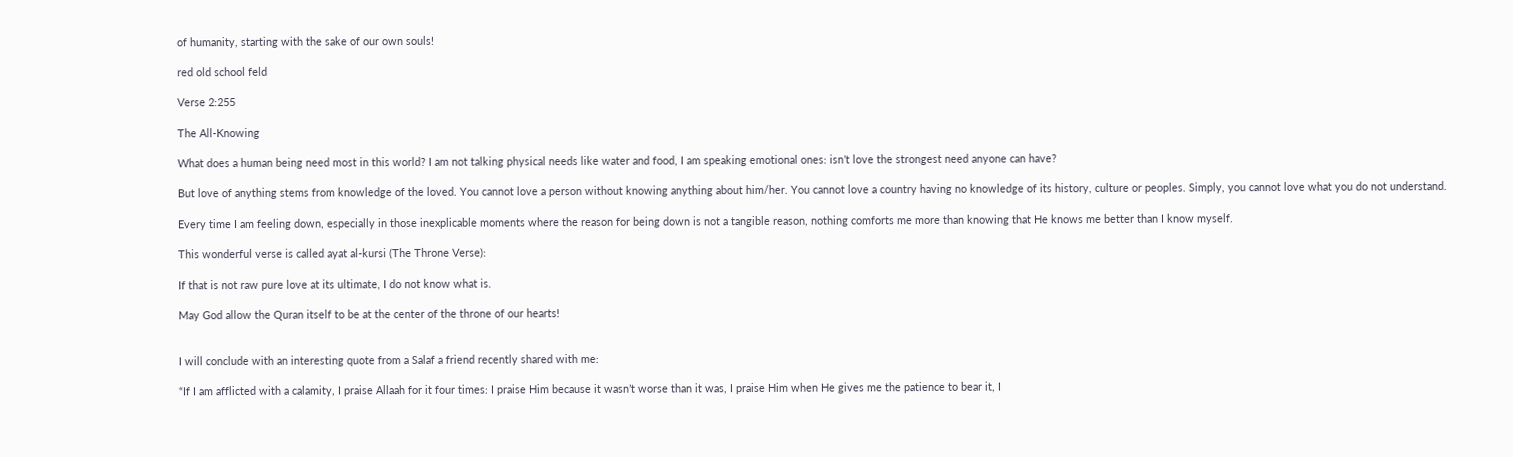of humanity, starting with the sake of our own souls!

red old school feld

Verse 2:255

The All-Knowing

What does a human being need most in this world? I am not talking physical needs like water and food, I am speaking emotional ones: isn’t love the strongest need anyone can have?

But love of anything stems from knowledge of the loved. You cannot love a person without knowing anything about him/her. You cannot love a country having no knowledge of its history, culture or peoples. Simply, you cannot love what you do not understand.

Every time I am feeling down, especially in those inexplicable moments where the reason for being down is not a tangible reason, nothing comforts me more than knowing that He knows me better than I know myself.

This wonderful verse is called ayat al-kursi (The Throne Verse):

If that is not raw pure love at its ultimate, I do not know what is.

May God allow the Quran itself to be at the center of the throne of our hearts!


I will conclude with an interesting quote from a Salaf a friend recently shared with me:

“If I am afflicted with a calamity, I praise Allaah for it four times: I praise Him because it wasn’t worse than it was, I praise Him when He gives me the patience to bear it, I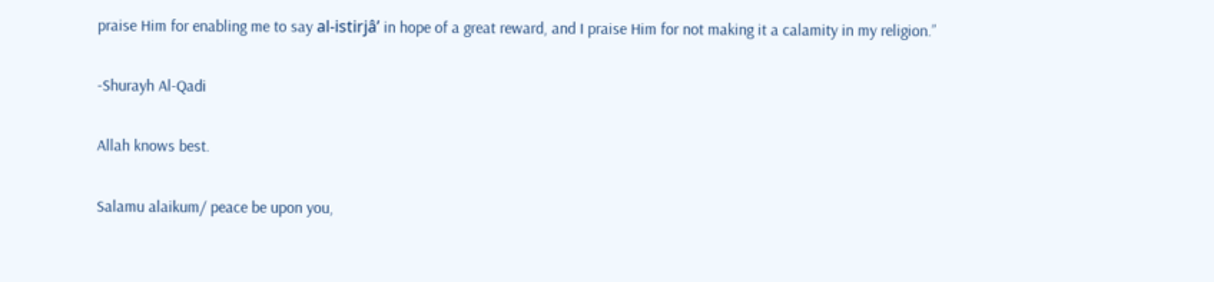praise Him for enabling me to say al-istirjâ’ in hope of a great reward, and I praise Him for not making it a calamity in my religion.”

-Shurayh Al-Qadi

Allah knows best.

Salamu alaikum/ peace be upon you,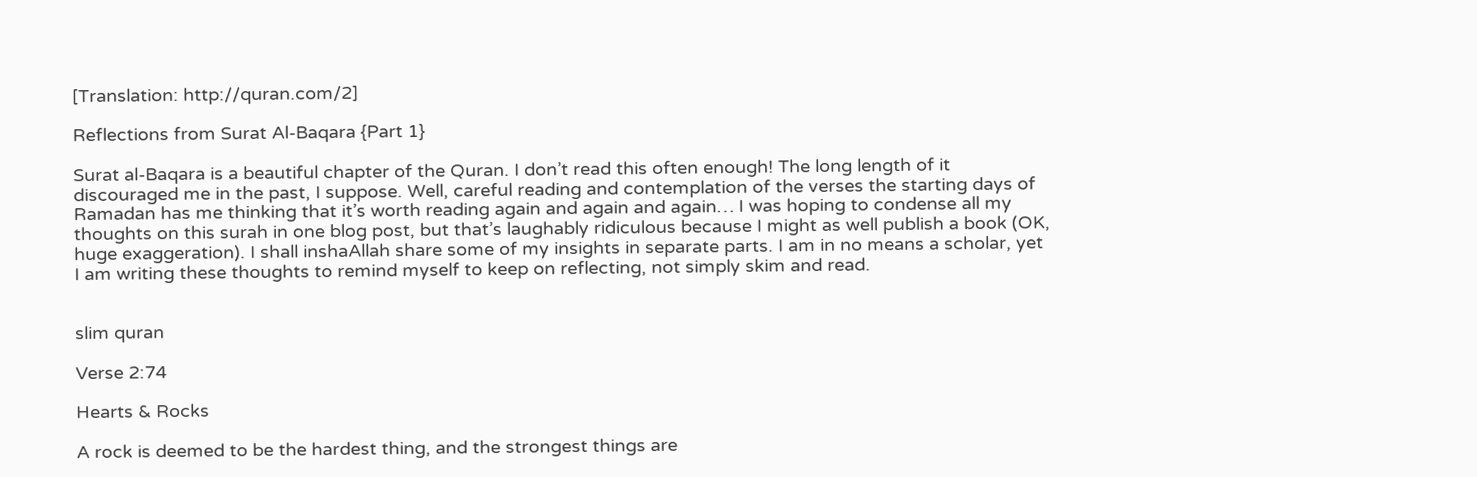[Translation: http://quran.com/2]

Reflections from Surat Al-Baqara {Part 1}

Surat al-Baqara is a beautiful chapter of the Quran. I don’t read this often enough! The long length of it discouraged me in the past, I suppose. Well, careful reading and contemplation of the verses the starting days of Ramadan has me thinking that it’s worth reading again and again and again… I was hoping to condense all my thoughts on this surah in one blog post, but that’s laughably ridiculous because I might as well publish a book (OK, huge exaggeration). I shall inshaAllah share some of my insights in separate parts. I am in no means a scholar, yet I am writing these thoughts to remind myself to keep on reflecting, not simply skim and read.


slim quran

Verse 2:74

Hearts & Rocks

A rock is deemed to be the hardest thing, and the strongest things are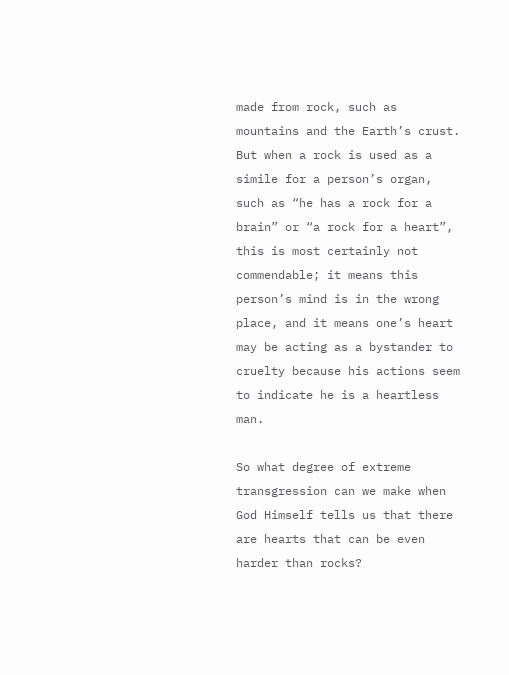made from rock, such as mountains and the Earth’s crust. But when a rock is used as a simile for a person’s organ, such as “he has a rock for a brain” or “a rock for a heart”, this is most certainly not commendable; it means this person’s mind is in the wrong place, and it means one’s heart may be acting as a bystander to cruelty because his actions seem to indicate he is a heartless man.

So what degree of extreme transgression can we make when God Himself tells us that there are hearts that can be even harder than rocks?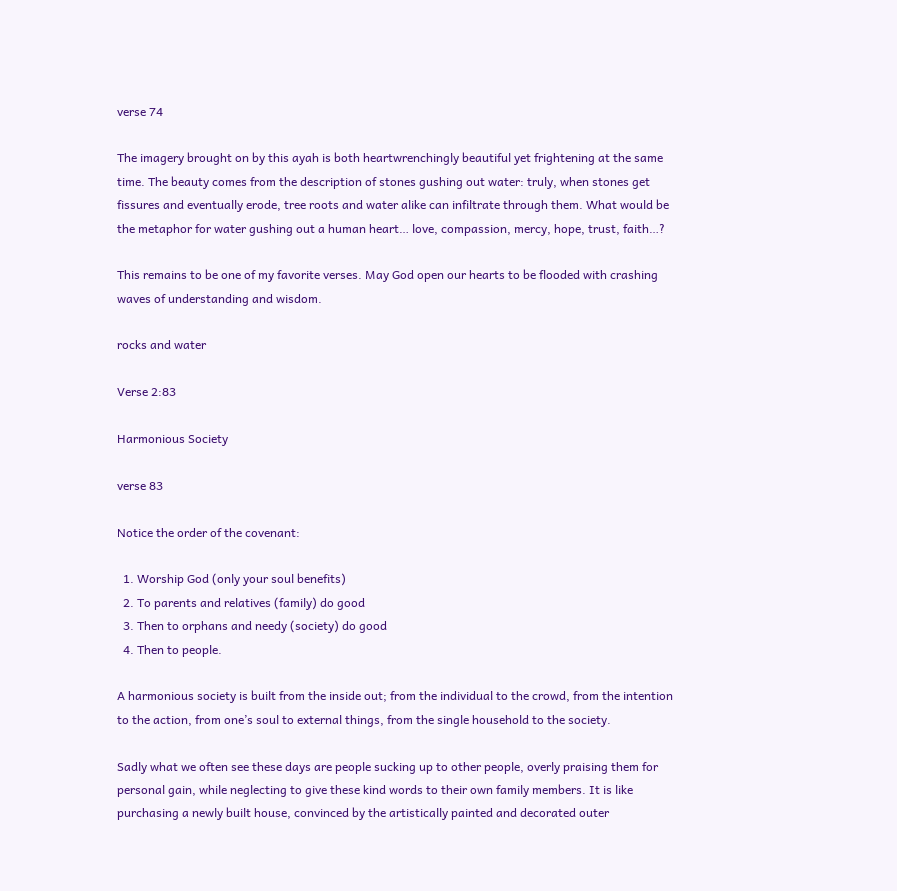verse 74

The imagery brought on by this ayah is both heartwrenchingly beautiful yet frightening at the same time. The beauty comes from the description of stones gushing out water: truly, when stones get fissures and eventually erode, tree roots and water alike can infiltrate through them. What would be the metaphor for water gushing out a human heart… love, compassion, mercy, hope, trust, faith…?

This remains to be one of my favorite verses. May God open our hearts to be flooded with crashing waves of understanding and wisdom.

rocks and water

Verse 2:83

Harmonious Society

verse 83

Notice the order of the covenant:

  1. Worship God (only your soul benefits)
  2. To parents and relatives (family) do good
  3. Then to orphans and needy (society) do good
  4. Then to people.

A harmonious society is built from the inside out; from the individual to the crowd, from the intention to the action, from one’s soul to external things, from the single household to the society.

Sadly what we often see these days are people sucking up to other people, overly praising them for personal gain, while neglecting to give these kind words to their own family members. It is like purchasing a newly built house, convinced by the artistically painted and decorated outer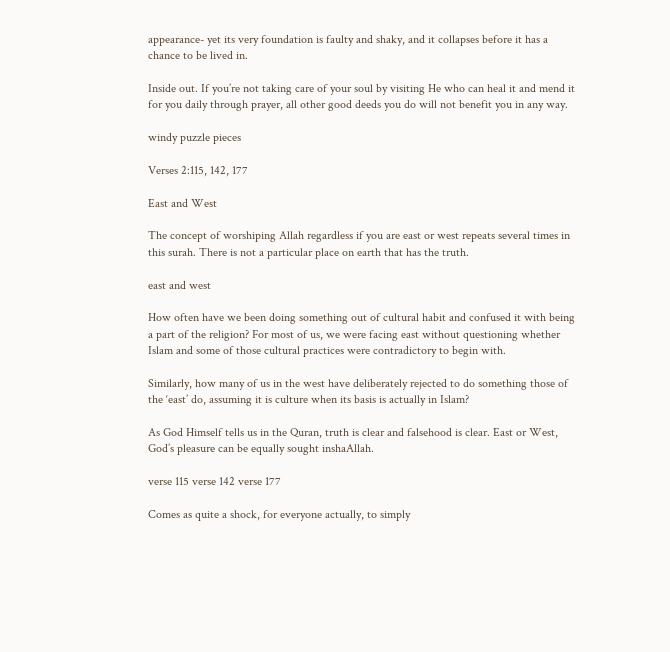appearance- yet its very foundation is faulty and shaky, and it collapses before it has a chance to be lived in.

Inside out. If you’re not taking care of your soul by visiting He who can heal it and mend it for you daily through prayer, all other good deeds you do will not benefit you in any way.

windy puzzle pieces

Verses 2:115, 142, 177

East and West

The concept of worshiping Allah regardless if you are east or west repeats several times in this surah. There is not a particular place on earth that has the truth.

east and west

How often have we been doing something out of cultural habit and confused it with being a part of the religion? For most of us, we were facing east without questioning whether Islam and some of those cultural practices were contradictory to begin with.

Similarly, how many of us in the west have deliberately rejected to do something those of the ‘east’ do, assuming it is culture when its basis is actually in Islam?

As God Himself tells us in the Quran, truth is clear and falsehood is clear. East or West, God’s pleasure can be equally sought inshaAllah.

verse 115 verse 142 verse 177

Comes as quite a shock, for everyone actually, to simply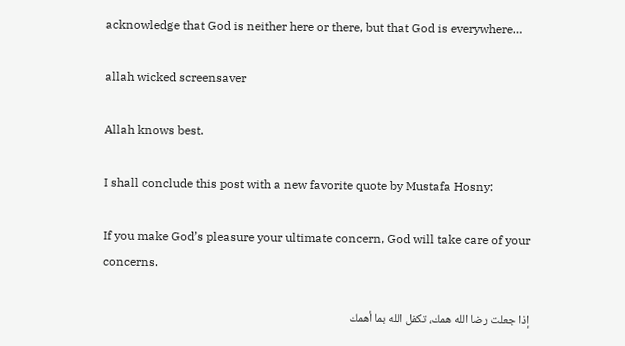acknowledge that God is neither here or there, but that God is everywhere…

allah wicked screensaver

Allah knows best.

I shall conclude this post with a new favorite quote by Mustafa Hosny:

If you make God’s pleasure your ultimate concern, God will take care of your concerns.

إذا جعلت رضا الله همك، تكفل الله بما أهمك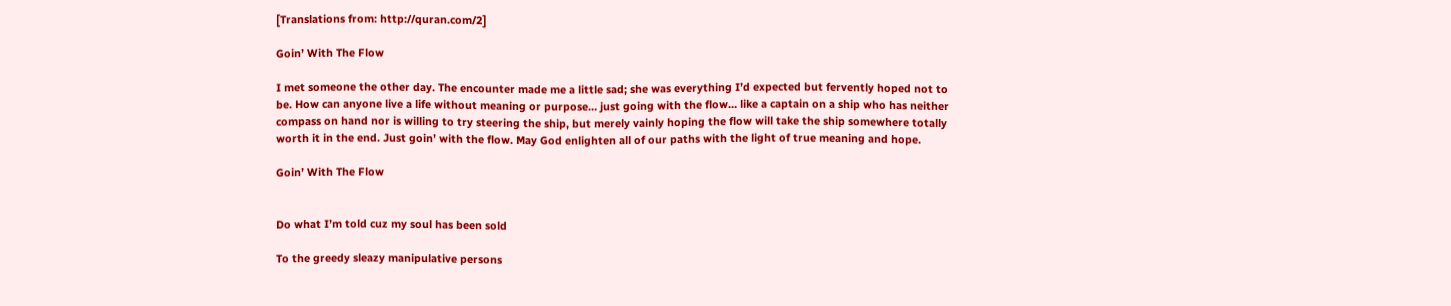[Translations from: http://quran.com/2]

Goin’ With The Flow

I met someone the other day. The encounter made me a little sad; she was everything I’d expected but fervently hoped not to be. How can anyone live a life without meaning or purpose… just going with the flow… like a captain on a ship who has neither compass on hand nor is willing to try steering the ship, but merely vainly hoping the flow will take the ship somewhere totally worth it in the end. Just goin’ with the flow. May God enlighten all of our paths with the light of true meaning and hope.

Goin’ With The Flow


Do what I’m told cuz my soul has been sold

To the greedy sleazy manipulative persons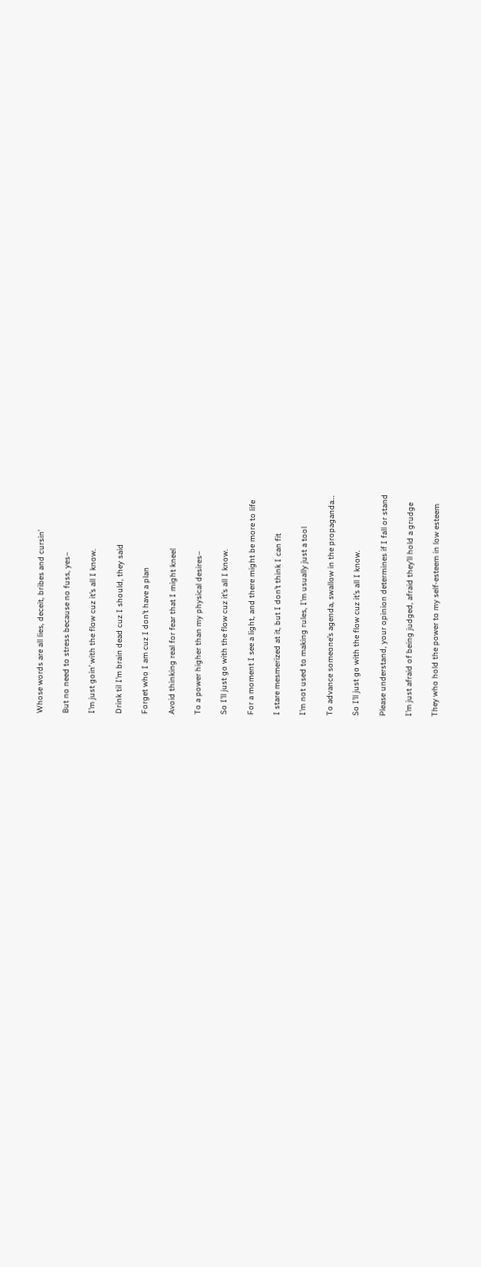Whose words are all lies, deceit, bribes and cursin’

But no need to stress because no fuss, yes–

I’m just goin’ with the flow cuz it’s all I know.

Drink til I’m brain dead cuz I should, they said

Forget who I am cuz I don’t have a plan

Avoid thinking real for fear that I might kneel

To a power higher than my physical desires–

So I’ll just go with the flow cuz it’s all I know.

For a moment I see a light, and there might be more to life

I stare mesmerized at it, but I don’t think I can fit

I’m not used to making rules, I’m usually just a tool

To advance someone’s agenda, swallow in the propaganda…

So I’ll just go with the flow cuz it’s all I know.

Please understand, your opinion determines if I fall or stand

I’m just afraid of being judged, afraid they’ll hold a grudge

They who hold the power to my self-esteem in low esteem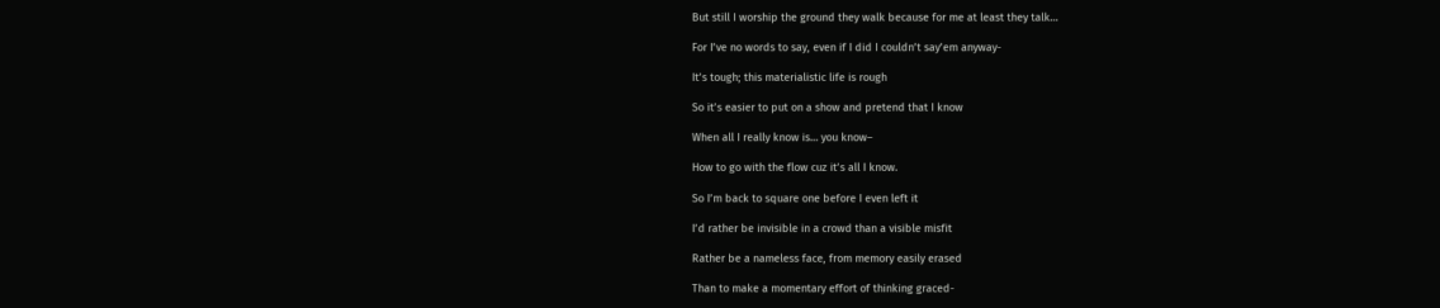But still I worship the ground they walk because for me at least they talk…

For I’ve no words to say, even if I did I couldn’t say’em anyway-

It’s tough; this materialistic life is rough

So it’s easier to put on a show and pretend that I know

When all I really know is… you know–

How to go with the flow cuz it’s all I know.

So I’m back to square one before I even left it

I’d rather be invisible in a crowd than a visible misfit

Rather be a nameless face, from memory easily erased

Than to make a momentary effort of thinking graced-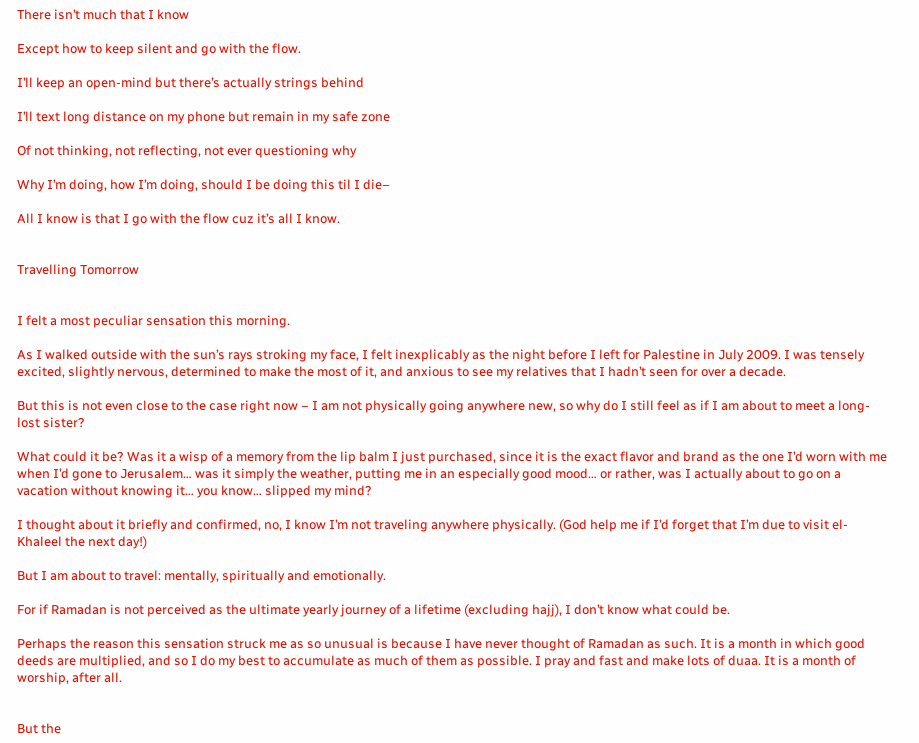There isn’t much that I know

Except how to keep silent and go with the flow.

I’ll keep an open-mind but there’s actually strings behind

I’ll text long distance on my phone but remain in my safe zone

Of not thinking, not reflecting, not ever questioning why

Why I’m doing, how I’m doing, should I be doing this til I die–

All I know is that I go with the flow cuz it’s all I know.


Travelling Tomorrow


I felt a most peculiar sensation this morning.

As I walked outside with the sun’s rays stroking my face, I felt inexplicably as the night before I left for Palestine in July 2009. I was tensely excited, slightly nervous, determined to make the most of it, and anxious to see my relatives that I hadn’t seen for over a decade.

But this is not even close to the case right now – I am not physically going anywhere new, so why do I still feel as if I am about to meet a long-lost sister?

What could it be? Was it a wisp of a memory from the lip balm I just purchased, since it is the exact flavor and brand as the one I’d worn with me when I’d gone to Jerusalem… was it simply the weather, putting me in an especially good mood… or rather, was I actually about to go on a vacation without knowing it… you know… slipped my mind?

I thought about it briefly and confirmed, no, I know I’m not traveling anywhere physically. (God help me if I’d forget that I’m due to visit el-Khaleel the next day!)

But I am about to travel: mentally, spiritually and emotionally.

For if Ramadan is not perceived as the ultimate yearly journey of a lifetime (excluding hajj), I don’t know what could be.

Perhaps the reason this sensation struck me as so unusual is because I have never thought of Ramadan as such. It is a month in which good deeds are multiplied, and so I do my best to accumulate as much of them as possible. I pray and fast and make lots of duaa. It is a month of worship, after all.


But the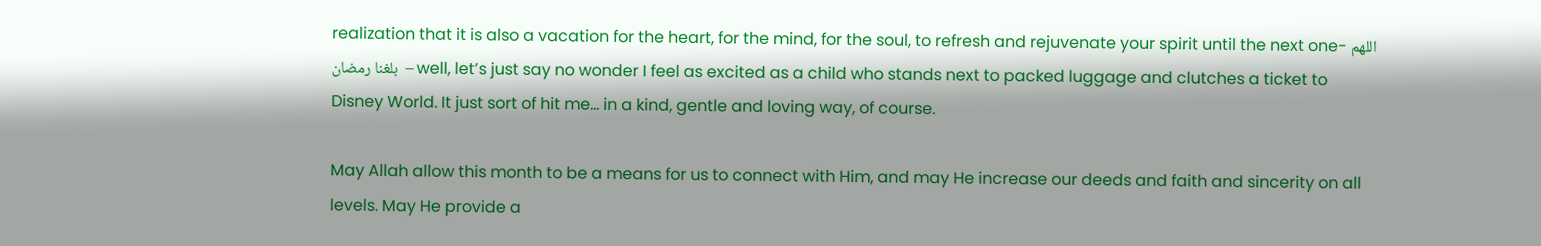realization that it is also a vacation for the heart, for the mind, for the soul, to refresh and rejuvenate your spirit until the next one- اللهم بلغنا رمضان  – well, let’s just say no wonder I feel as excited as a child who stands next to packed luggage and clutches a ticket to Disney World. It just sort of hit me… in a kind, gentle and loving way, of course.

May Allah allow this month to be a means for us to connect with Him, and may He increase our deeds and faith and sincerity on all levels. May He provide a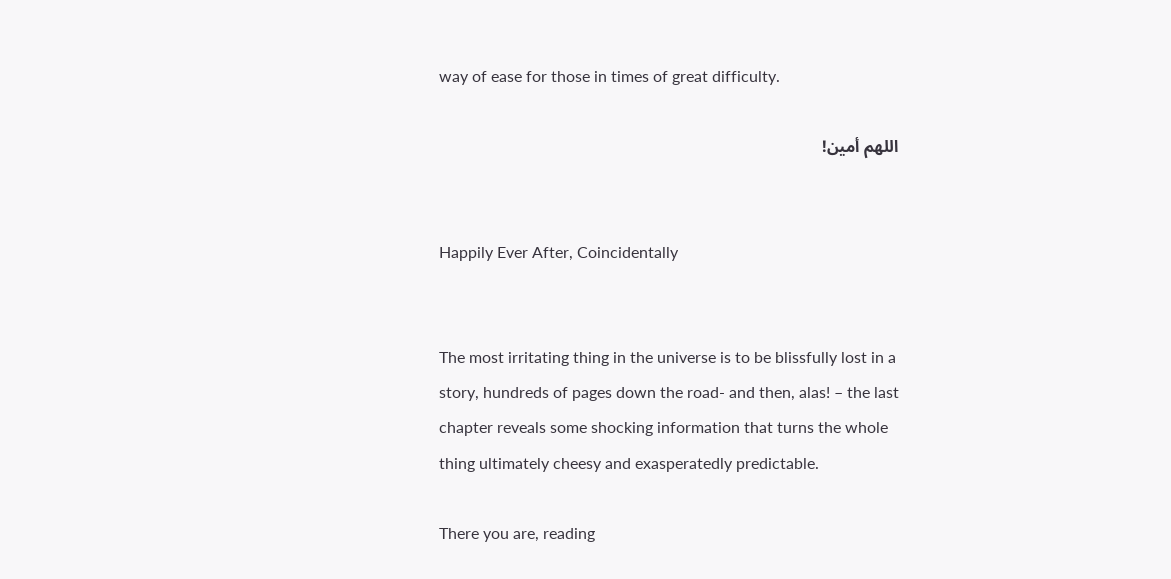way of ease for those in times of great difficulty.

اللهم أمين!


Happily Ever After, Coincidentally


The most irritating thing in the universe is to be blissfully lost in a story, hundreds of pages down the road- and then, alas! – the last chapter reveals some shocking information that turns the whole thing ultimately cheesy and exasperatedly predictable.

There you are, reading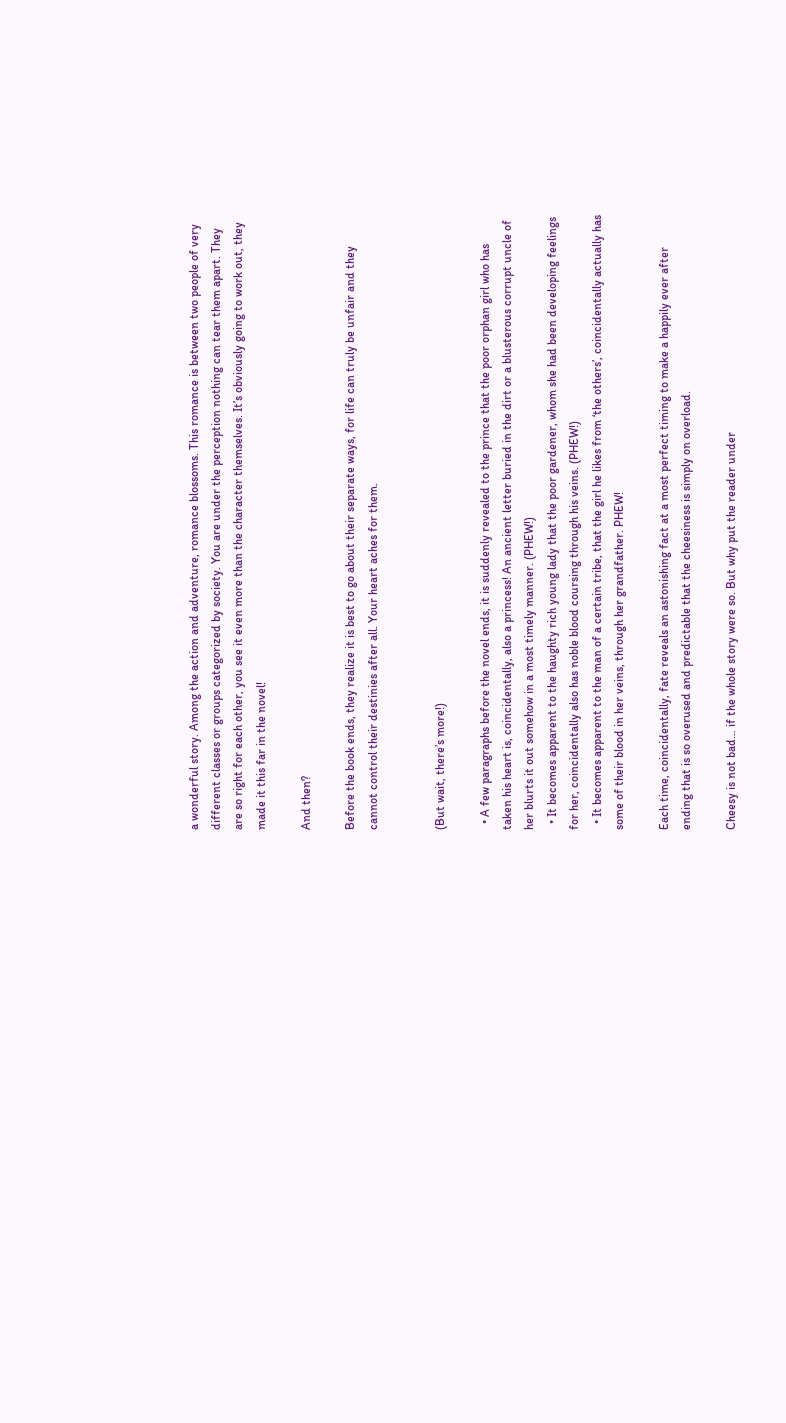a wonderful story. Among the action and adventure, romance blossoms. This romance is between two people of very different classes or groups categorized by society. You are under the perception nothing can tear them apart. They are so right for each other, you see it even more than the character themselves. It’s obviously going to work out, they made it this far in the novel!

And then?

Before the book ends, they realize it is best to go about their separate ways, for life can truly be unfair and they cannot control their destinies after all. Your heart aches for them.


(But wait, there’s more!)

  • A few paragraphs before the novel ends, it is suddenly revealed to the prince that the poor orphan girl who has taken his heart is, coincidentally, also a princess! An ancient letter buried in the dirt or a blusterous corrupt uncle of her blurts it out somehow in a most timely manner. (PHEW!)
  • It becomes apparent to the haughty rich young lady that the poor gardener, whom she had been developing feelings for her, coincidentally also has noble blood coursing through his veins. (PHEW!)
  • It becomes apparent to the man of a certain tribe, that the girl he likes from ‘the others’, coincidentally actually has some of their blood in her veins, through her grandfather. PHEW!

Each time, coincidentally, fate reveals an astonishing fact at a most perfect timing to make a happily ever after ending that is so overused and predictable that the cheesiness is simply on overload.

Cheesy is not bad… if the whole story were so. But why put the reader under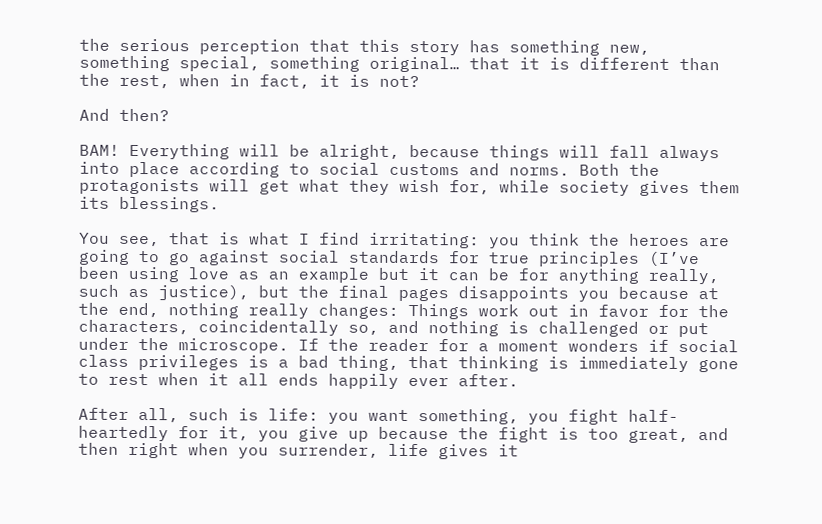the serious perception that this story has something new, something special, something original… that it is different than the rest, when in fact, it is not?

And then?

BAM! Everything will be alright, because things will fall always into place according to social customs and norms. Both the protagonists will get what they wish for, while society gives them its blessings.

You see, that is what I find irritating: you think the heroes are going to go against social standards for true principles (I’ve been using love as an example but it can be for anything really, such as justice), but the final pages disappoints you because at the end, nothing really changes: Things work out in favor for the characters, coincidentally so, and nothing is challenged or put under the microscope. If the reader for a moment wonders if social class privileges is a bad thing, that thinking is immediately gone to rest when it all ends happily ever after.

After all, such is life: you want something, you fight half-heartedly for it, you give up because the fight is too great, and then right when you surrender, life gives it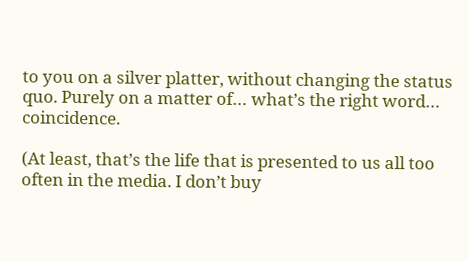to you on a silver platter, without changing the status quo. Purely on a matter of… what’s the right word… coincidence.

(At least, that’s the life that is presented to us all too often in the media. I don’t buy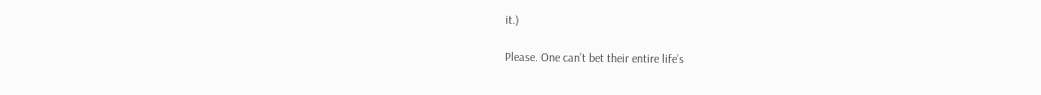it.)

Please. One can’t bet their entire life’s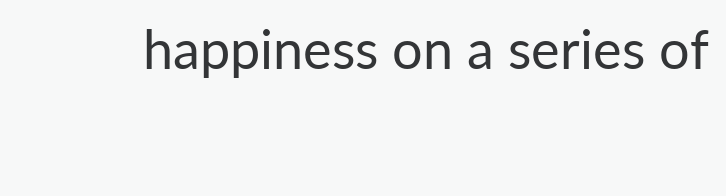happiness on a series of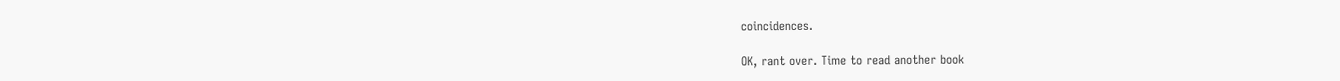coincidences.

OK, rant over. Time to read another book